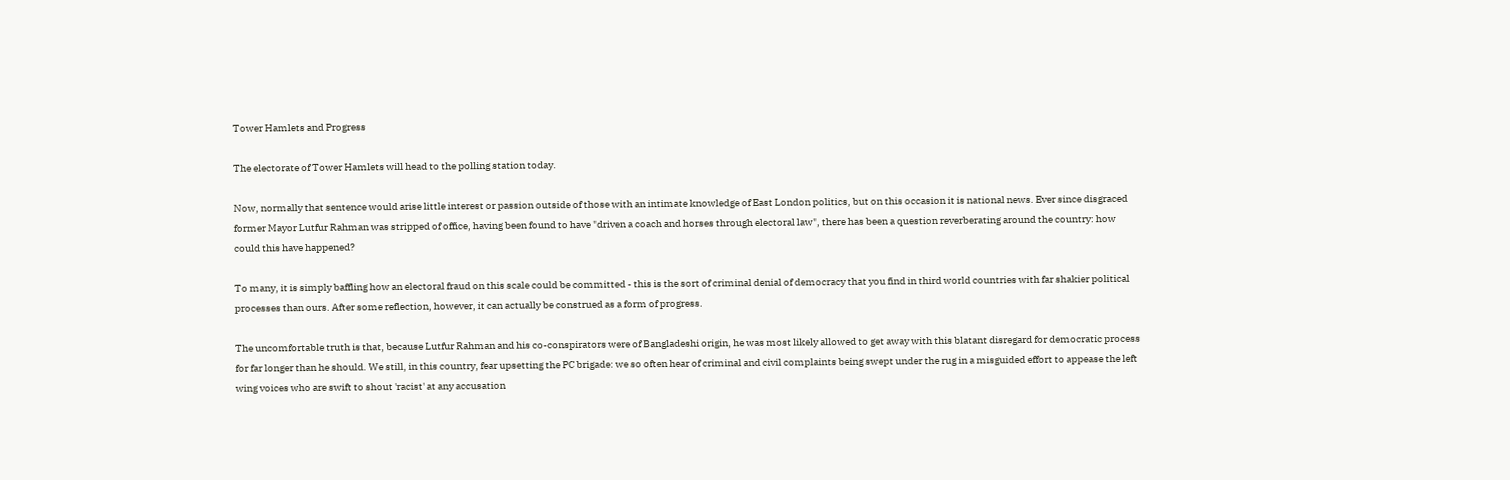Tower Hamlets and Progress

The electorate of Tower Hamlets will head to the polling station today.

Now, normally that sentence would arise little interest or passion outside of those with an intimate knowledge of East London politics, but on this occasion it is national news. Ever since disgraced former Mayor Lutfur Rahman was stripped of office, having been found to have "driven a coach and horses through electoral law", there has been a question reverberating around the country: how could this have happened?

To many, it is simply baffling how an electoral fraud on this scale could be committed - this is the sort of criminal denial of democracy that you find in third world countries with far shakier political processes than ours. After some reflection, however, it can actually be construed as a form of progress.

The uncomfortable truth is that, because Lutfur Rahman and his co-conspirators were of Bangladeshi origin, he was most likely allowed to get away with this blatant disregard for democratic process for far longer than he should. We still, in this country, fear upsetting the PC brigade: we so often hear of criminal and civil complaints being swept under the rug in a misguided effort to appease the left wing voices who are swift to shout 'racist' at any accusation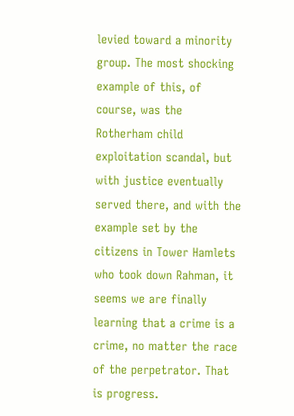levied toward a minority group. The most shocking example of this, of course, was the Rotherham child exploitation scandal, but with justice eventually served there, and with the example set by the citizens in Tower Hamlets who took down Rahman, it seems we are finally learning that a crime is a crime, no matter the race of the perpetrator. That is progress.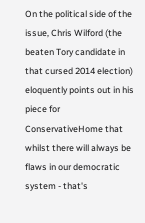On the political side of the issue, Chris Wilford (the beaten Tory candidate in that cursed 2014 election) eloquently points out in his piece for ConservativeHome that whilst there will always be flaws in our democratic system - that's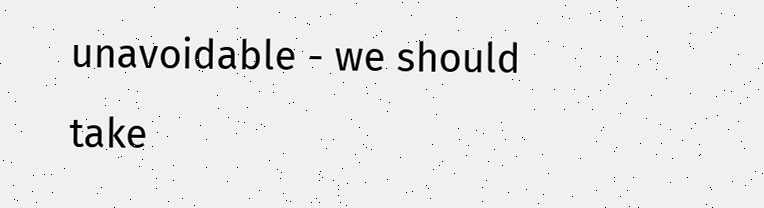unavoidable - we should take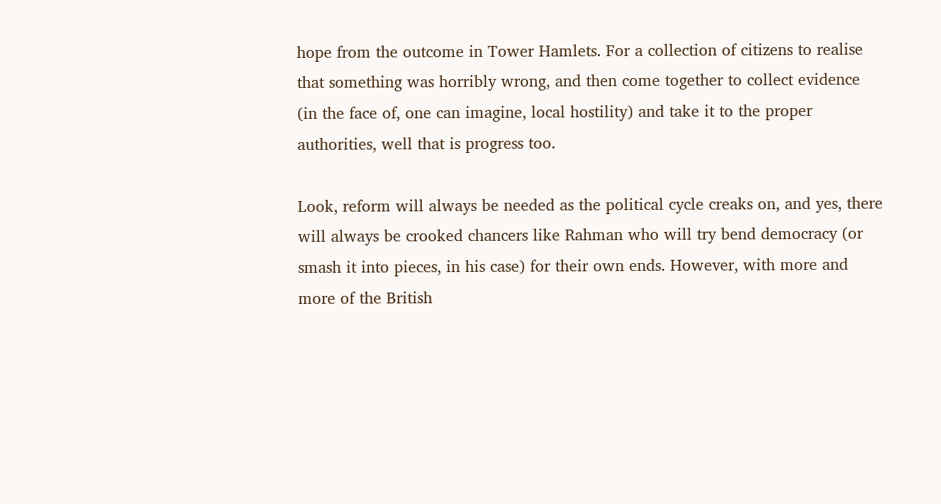hope from the outcome in Tower Hamlets. For a collection of citizens to realise that something was horribly wrong, and then come together to collect evidence (in the face of, one can imagine, local hostility) and take it to the proper authorities, well that is progress too.

Look, reform will always be needed as the political cycle creaks on, and yes, there will always be crooked chancers like Rahman who will try bend democracy (or smash it into pieces, in his case) for their own ends. However, with more and more of the British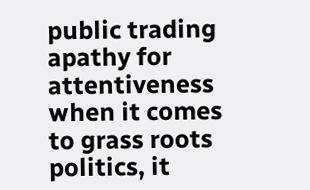public trading apathy for attentiveness when it comes to grass roots politics, it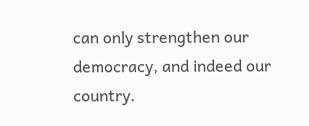can only strengthen our democracy, and indeed our country.